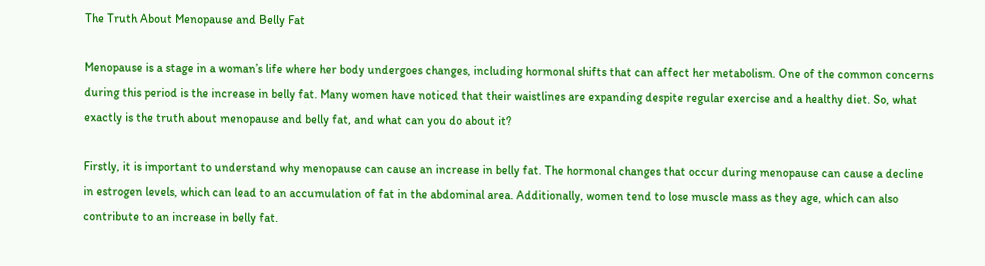The Truth About Menopause and Belly Fat

Menopause is a stage in a woman’s life where her body undergoes changes, including hormonal shifts that can affect her metabolism. One of the common concerns during this period is the increase in belly fat. Many women have noticed that their waistlines are expanding despite regular exercise and a healthy diet. So, what exactly is the truth about menopause and belly fat, and what can you do about it?

Firstly, it is important to understand why menopause can cause an increase in belly fat. The hormonal changes that occur during menopause can cause a decline in estrogen levels, which can lead to an accumulation of fat in the abdominal area. Additionally, women tend to lose muscle mass as they age, which can also contribute to an increase in belly fat.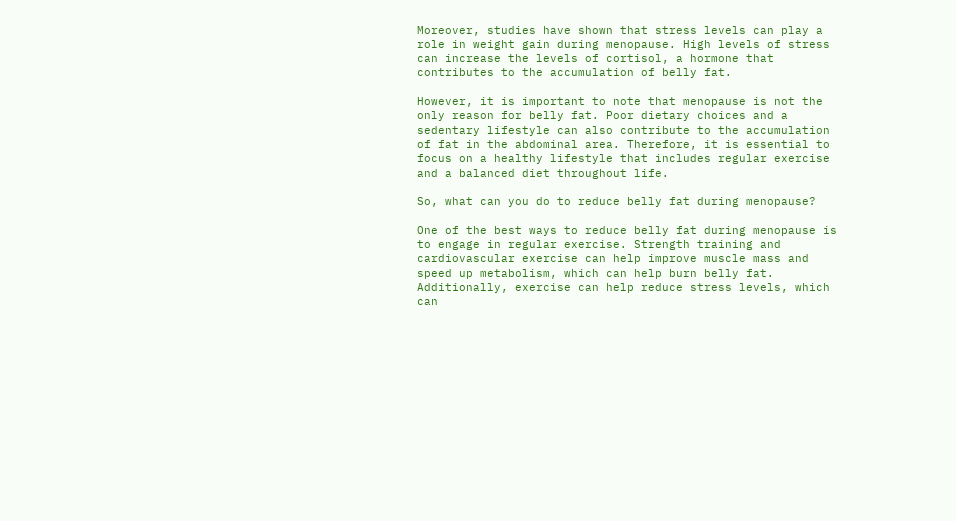Moreover, studies have shown that stress levels can play a role in weight gain during menopause. High levels of stress can increase the levels of cortisol, a hormone that contributes to the accumulation of belly fat.

However, it is important to note that menopause is not the only reason for belly fat. Poor dietary choices and a sedentary lifestyle can also contribute to the accumulation of fat in the abdominal area. Therefore, it is essential to focus on a healthy lifestyle that includes regular exercise and a balanced diet throughout life.

So, what can you do to reduce belly fat during menopause?

One of the best ways to reduce belly fat during menopause is to engage in regular exercise. Strength training and cardiovascular exercise can help improve muscle mass and speed up metabolism, which can help burn belly fat. Additionally, exercise can help reduce stress levels, which can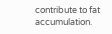contribute to fat accumulation.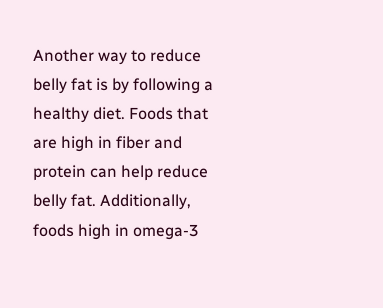Another way to reduce belly fat is by following a healthy diet. Foods that are high in fiber and protein can help reduce belly fat. Additionally, foods high in omega-3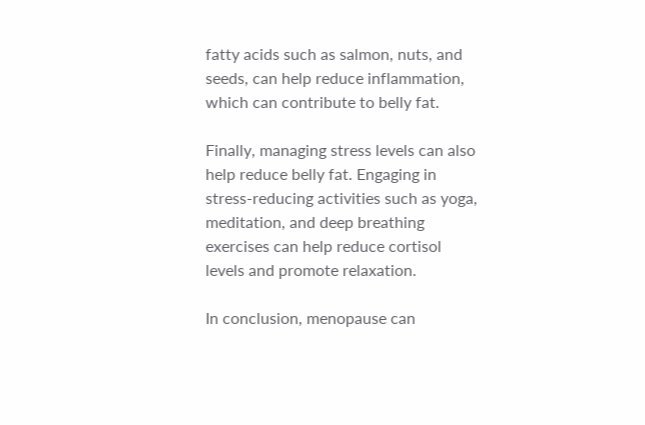fatty acids such as salmon, nuts, and seeds, can help reduce inflammation, which can contribute to belly fat.

Finally, managing stress levels can also help reduce belly fat. Engaging in stress-reducing activities such as yoga, meditation, and deep breathing exercises can help reduce cortisol levels and promote relaxation.

In conclusion, menopause can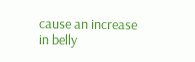cause an increase in belly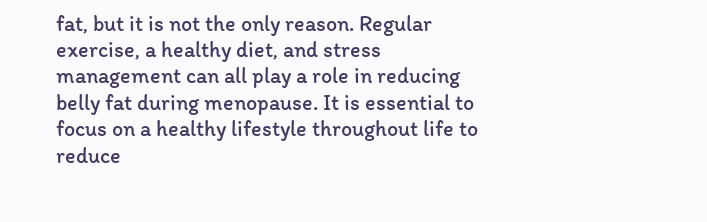fat, but it is not the only reason. Regular exercise, a healthy diet, and stress management can all play a role in reducing belly fat during menopause. It is essential to focus on a healthy lifestyle throughout life to reduce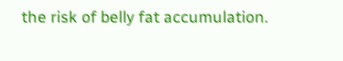the risk of belly fat accumulation.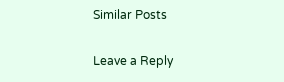Similar Posts

Leave a Reply